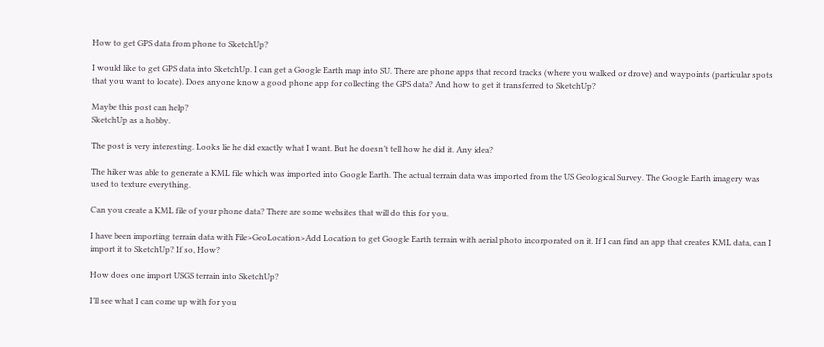How to get GPS data from phone to SketchUp?

I would like to get GPS data into SketchUp. I can get a Google Earth map into SU. There are phone apps that record tracks (where you walked or drove) and waypoints (particular spots that you want to locate). Does anyone know a good phone app for collecting the GPS data? And how to get it transferred to SketchUp?

Maybe this post can help?
SketchUp as a hobby.

The post is very interesting. Looks lie he did exactly what I want. But he doesn’t tell how he did it. Any idea?

The hiker was able to generate a KML file which was imported into Google Earth. The actual terrain data was imported from the US Geological Survey. The Google Earth imagery was used to texture everything.

Can you create a KML file of your phone data? There are some websites that will do this for you.

I have been importing terrain data with File>GeoLocation>Add Location to get Google Earth terrain with aerial photo incorporated on it. If I can find an app that creates KML data, can I import it to SketchUp? If so, How?

How does one import USGS terrain into SketchUp?

I’ll see what I can come up with for you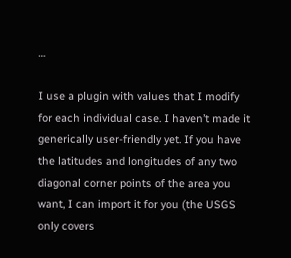…

I use a plugin with values that I modify for each individual case. I haven’t made it generically user-friendly yet. If you have the latitudes and longitudes of any two diagonal corner points of the area you want, I can import it for you (the USGS only covers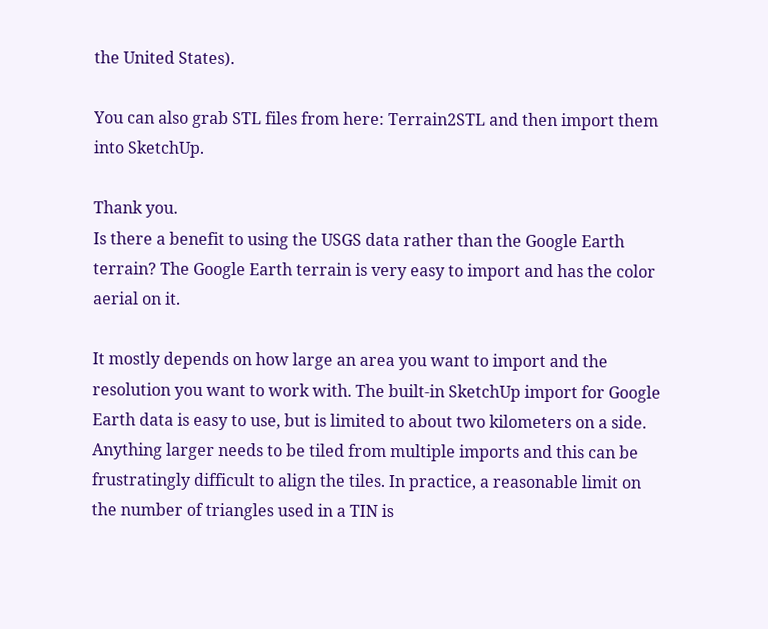the United States).

You can also grab STL files from here: Terrain2STL and then import them into SketchUp.

Thank you.
Is there a benefit to using the USGS data rather than the Google Earth terrain? The Google Earth terrain is very easy to import and has the color aerial on it.

It mostly depends on how large an area you want to import and the resolution you want to work with. The built-in SketchUp import for Google Earth data is easy to use, but is limited to about two kilometers on a side. Anything larger needs to be tiled from multiple imports and this can be frustratingly difficult to align the tiles. In practice, a reasonable limit on the number of triangles used in a TIN is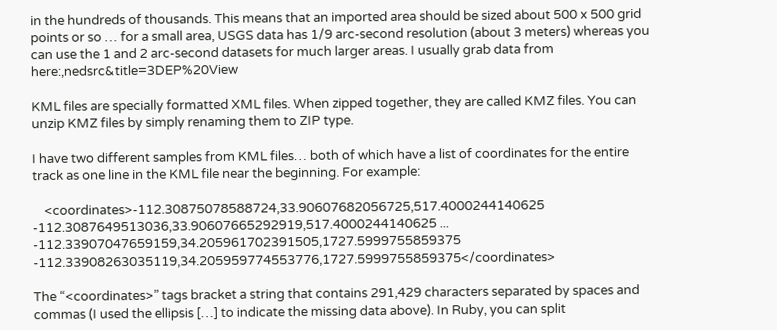in the hundreds of thousands. This means that an imported area should be sized about 500 x 500 grid points or so … for a small area, USGS data has 1/9 arc-second resolution (about 3 meters) whereas you can use the 1 and 2 arc-second datasets for much larger areas. I usually grab data from here:,nedsrc&title=3DEP%20View

KML files are specially formatted XML files. When zipped together, they are called KMZ files. You can unzip KMZ files by simply renaming them to ZIP type.

I have two different samples from KML files… both of which have a list of coordinates for the entire track as one line in the KML file near the beginning. For example:

    <coordinates>-112.30875078588724,33.90607682056725,517.4000244140625 -112.3087649513036,33.90607665292919,517.4000244140625 ... -112.33907047659159,34.205961702391505,1727.5999755859375 -112.33908263035119,34.205959774553776,1727.5999755859375</coordinates>

The “<coordinates>” tags bracket a string that contains 291,429 characters separated by spaces and commas (I used the ellipsis […] to indicate the missing data above). In Ruby, you can split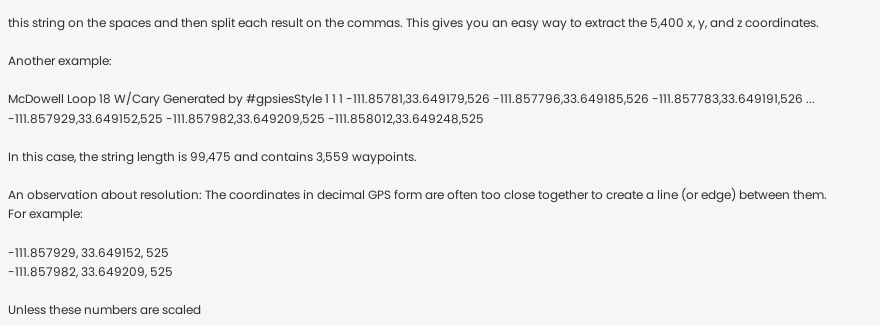this string on the spaces and then split each result on the commas. This gives you an easy way to extract the 5,400 x, y, and z coordinates.

Another example:

McDowell Loop 18 W/Cary Generated by #gpsiesStyle 1 1 1 -111.85781,33.649179,526 -111.857796,33.649185,526 -111.857783,33.649191,526 ... -111.857929,33.649152,525 -111.857982,33.649209,525 -111.858012,33.649248,525

In this case, the string length is 99,475 and contains 3,559 waypoints.

An observation about resolution: The coordinates in decimal GPS form are often too close together to create a line (or edge) between them. For example:

-111.857929, 33.649152, 525
-111.857982, 33.649209, 525

Unless these numbers are scaled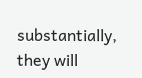substantially, they will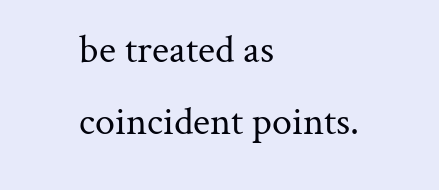be treated as coincident points.